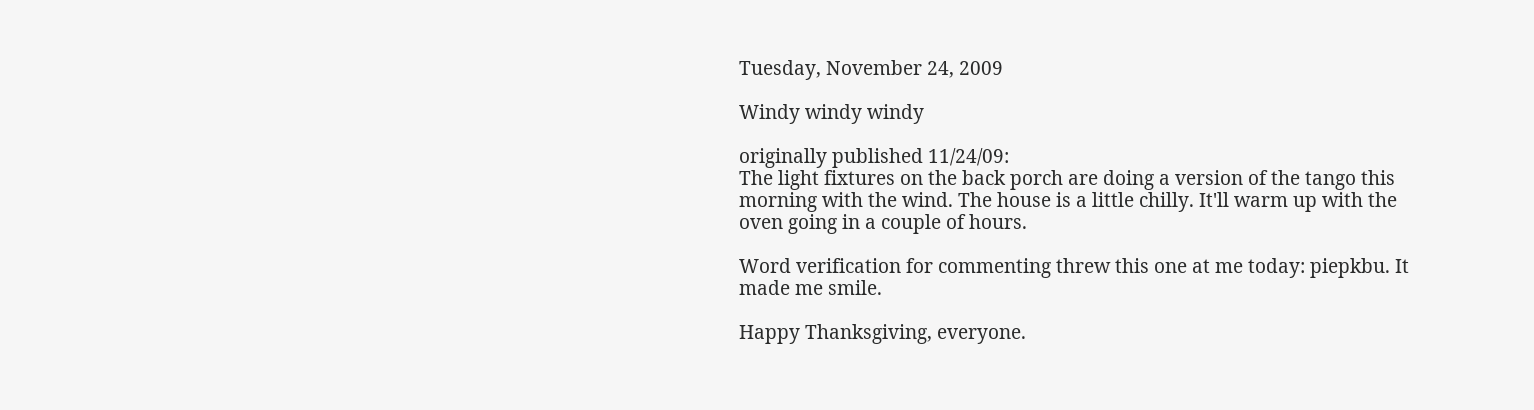Tuesday, November 24, 2009

Windy windy windy

originally published 11/24/09:
The light fixtures on the back porch are doing a version of the tango this morning with the wind. The house is a little chilly. It'll warm up with the oven going in a couple of hours.

Word verification for commenting threw this one at me today: piepkbu. It made me smile.

Happy Thanksgiving, everyone.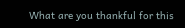What are you thankful for this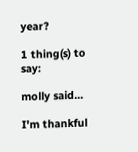year?

1 thing(s) to say:

molly said...

I'm thankful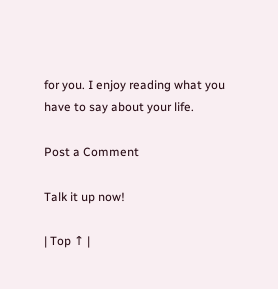for you. I enjoy reading what you have to say about your life.

Post a Comment

Talk it up now!

| Top ↑ |